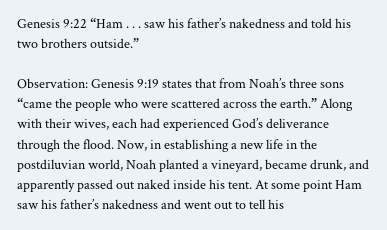Genesis 9:22 “Ham . . . saw his father’s nakedness and told his two brothers outside.”

Observation: Genesis 9:19 states that from Noah’s three sons “came the people who were scattered across the earth.” Along with their wives, each had experienced God’s deliverance through the flood. Now, in establishing a new life in the postdiluvian world, Noah planted a vineyard, became drunk, and apparently passed out naked inside his tent. At some point Ham saw his father’s nakedness and went out to tell his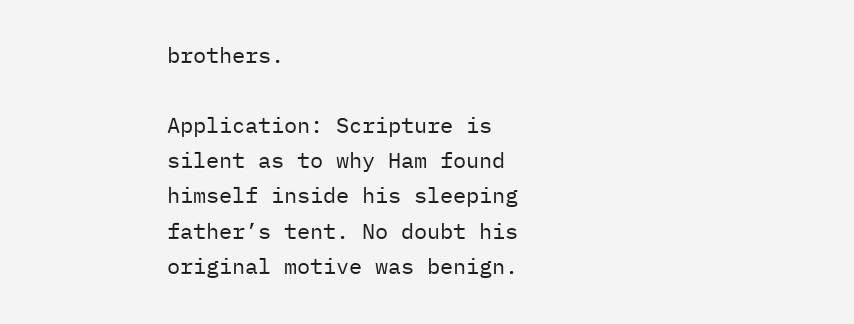brothers.

Application: Scripture is silent as to why Ham found himself inside his sleeping father’s tent. No doubt his original motive was benign.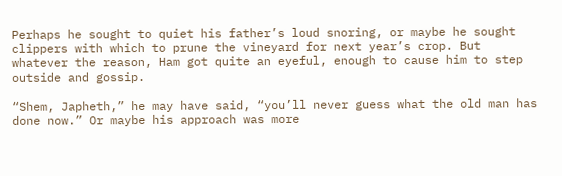Perhaps he sought to quiet his father’s loud snoring, or maybe he sought clippers with which to prune the vineyard for next year’s crop. But whatever the reason, Ham got quite an eyeful, enough to cause him to step outside and gossip.

“Shem, Japheth,” he may have said, “you’ll never guess what the old man has done now.” Or maybe his approach was more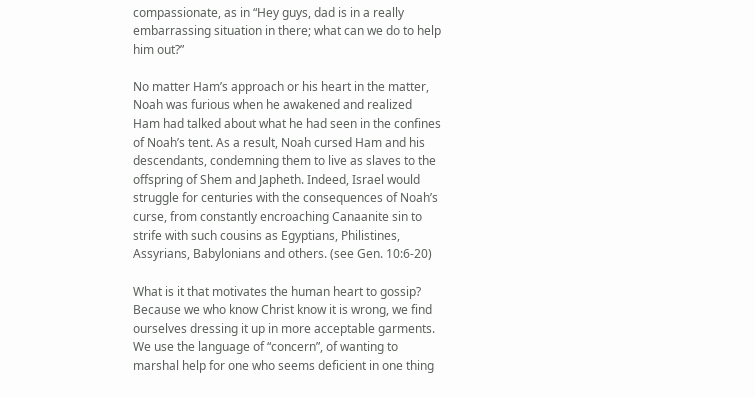compassionate, as in “Hey guys, dad is in a really embarrassing situation in there; what can we do to help him out?”

No matter Ham’s approach or his heart in the matter, Noah was furious when he awakened and realized Ham had talked about what he had seen in the confines of Noah’s tent. As a result, Noah cursed Ham and his descendants, condemning them to live as slaves to the offspring of Shem and Japheth. Indeed, Israel would struggle for centuries with the consequences of Noah’s curse, from constantly encroaching Canaanite sin to strife with such cousins as Egyptians, Philistines, Assyrians, Babylonians and others. (see Gen. 10:6-20)

What is it that motivates the human heart to gossip? Because we who know Christ know it is wrong, we find ourselves dressing it up in more acceptable garments. We use the language of “concern”, of wanting to marshal help for one who seems deficient in one thing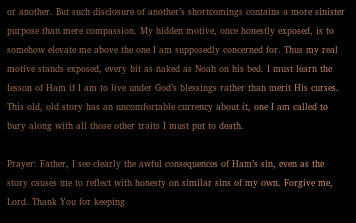or another. But such disclosure of another’s shortcomings contains a more sinister purpose than mere compassion. My hidden motive, once honestly exposed, is to somehow elevate me above the one I am supposedly concerned for. Thus my real motive stands exposed, every bit as naked as Noah on his bed. I must learn the lesson of Ham if I am to live under God’s blessings rather than merit His curses. This old, old story has an uncomfortable currency about it, one I am called to bury along with all those other traits I must put to death.

Prayer: Father, I see clearly the awful consequences of Ham’s sin, even as the story causes me to reflect with honesty on similar sins of my own. Forgive me, Lord. Thank You for keeping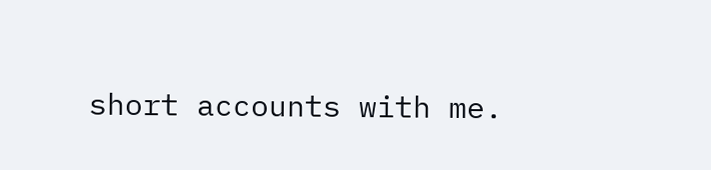short accounts with me.